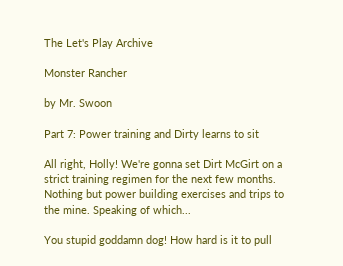The Let's Play Archive

Monster Rancher

by Mr. Swoon

Part 7: Power training and Dirty learns to sit

All right, Holly! We're gonna set Dirt McGirt on a strict training regimen for the next few months. Nothing but power building exercises and trips to the mine. Speaking of which...

You stupid goddamn dog! How hard is it to pull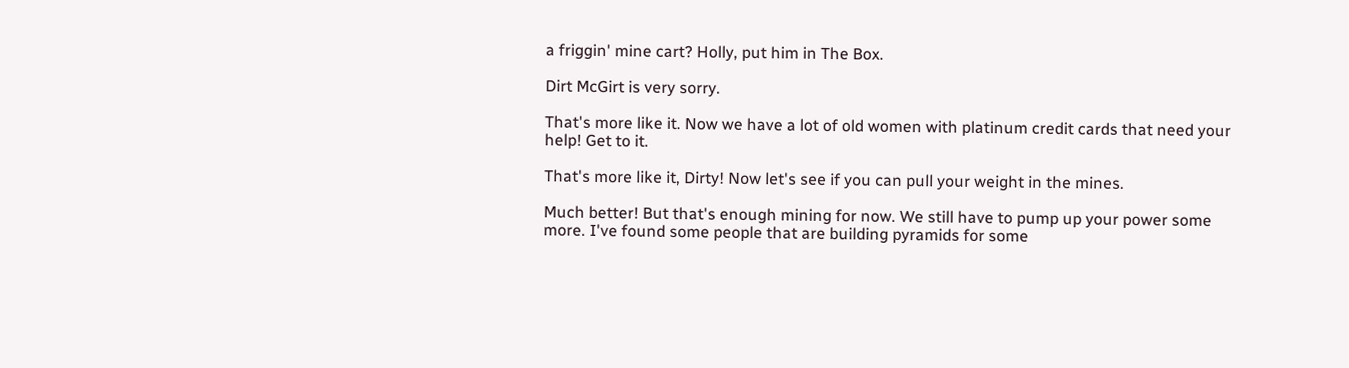a friggin' mine cart? Holly, put him in The Box.

Dirt McGirt is very sorry.

That's more like it. Now we have a lot of old women with platinum credit cards that need your help! Get to it.

That's more like it, Dirty! Now let's see if you can pull your weight in the mines.

Much better! But that's enough mining for now. We still have to pump up your power some more. I've found some people that are building pyramids for some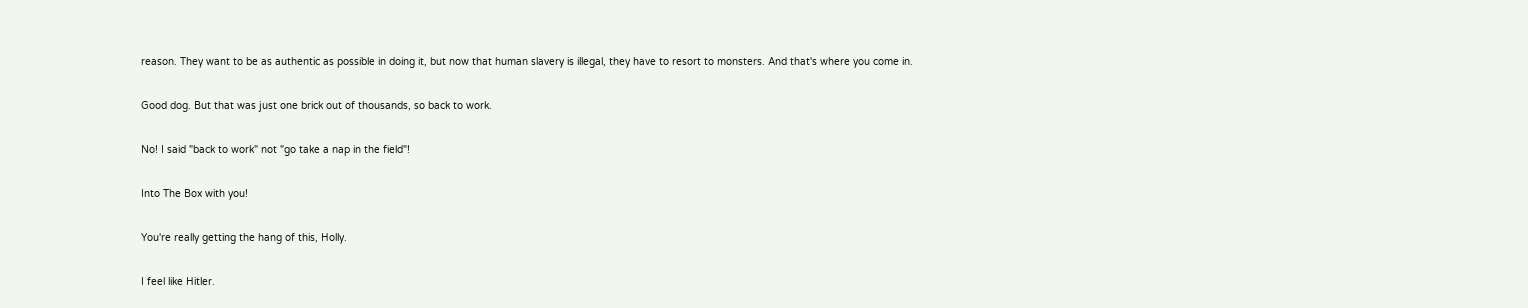reason. They want to be as authentic as possible in doing it, but now that human slavery is illegal, they have to resort to monsters. And that's where you come in.

Good dog. But that was just one brick out of thousands, so back to work.

No! I said "back to work" not "go take a nap in the field"!

Into The Box with you!

You're really getting the hang of this, Holly.

I feel like Hitler.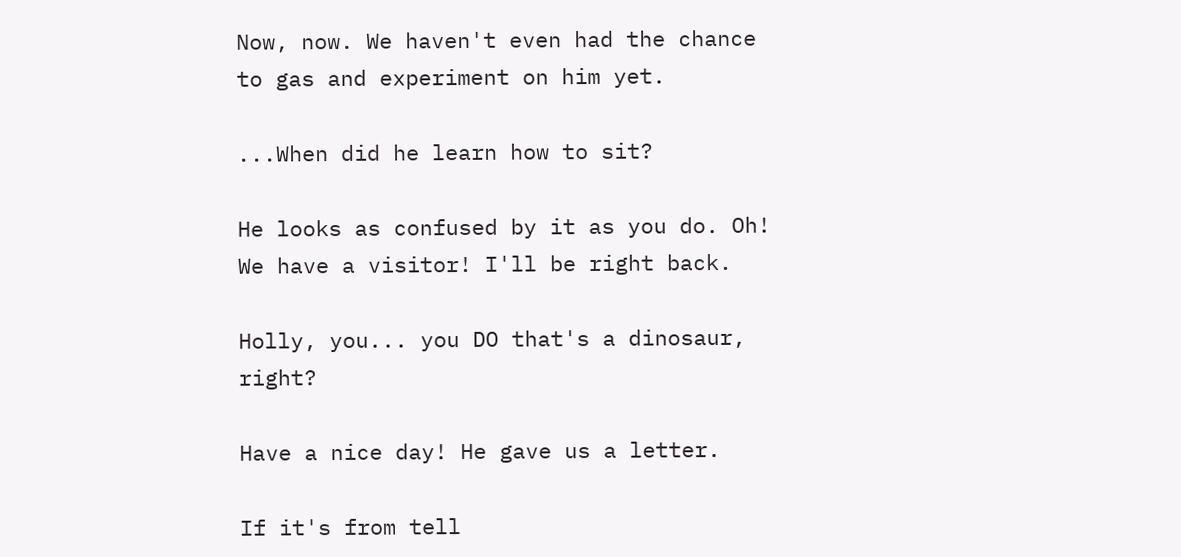Now, now. We haven't even had the chance to gas and experiment on him yet.

...When did he learn how to sit?

He looks as confused by it as you do. Oh! We have a visitor! I'll be right back.

Holly, you... you DO that's a dinosaur, right?

Have a nice day! He gave us a letter.

If it's from tell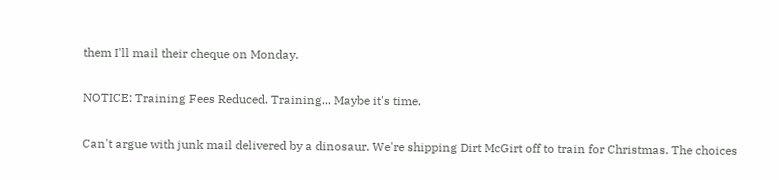them I'll mail their cheque on Monday.

NOTICE: Training Fees Reduced. Training... Maybe it's time.

Can't argue with junk mail delivered by a dinosaur. We're shipping Dirt McGirt off to train for Christmas. The choices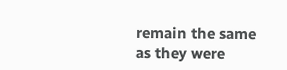remain the same as they were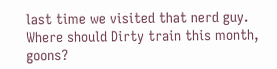last time we visited that nerd guy. Where should Dirty train this month, goons?